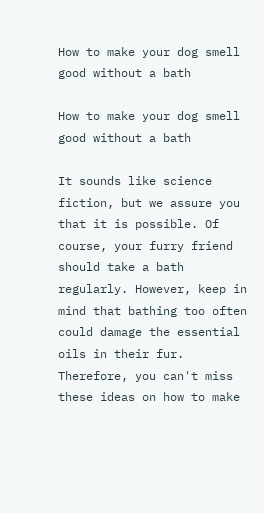How to make your dog smell good without a bath

How to make your dog smell good without a bath

It sounds like science fiction, but we assure you that it is possible. Of course, your furry friend should take a bath regularly. However, keep in mind that bathing too often could damage the essential oils in their fur. Therefore, you can't miss these ideas on how to make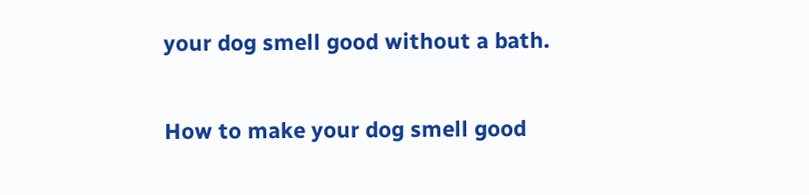your dog smell good without a bath.

How to make your dog smell good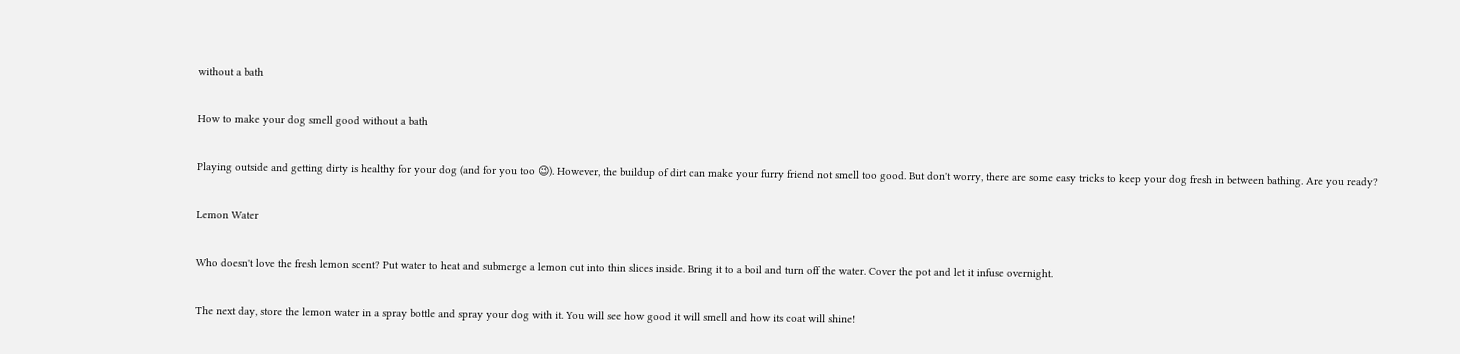without a bath

How to make your dog smell good without a bath

Playing outside and getting dirty is healthy for your dog (and for you too 😉). However, the buildup of dirt can make your furry friend not smell too good. But don't worry, there are some easy tricks to keep your dog fresh in between bathing. Are you ready?

Lemon Water

Who doesn't love the fresh lemon scent? Put water to heat and submerge a lemon cut into thin slices inside. Bring it to a boil and turn off the water. Cover the pot and let it infuse overnight.

The next day, store the lemon water in a spray bottle and spray your dog with it. You will see how good it will smell and how its coat will shine!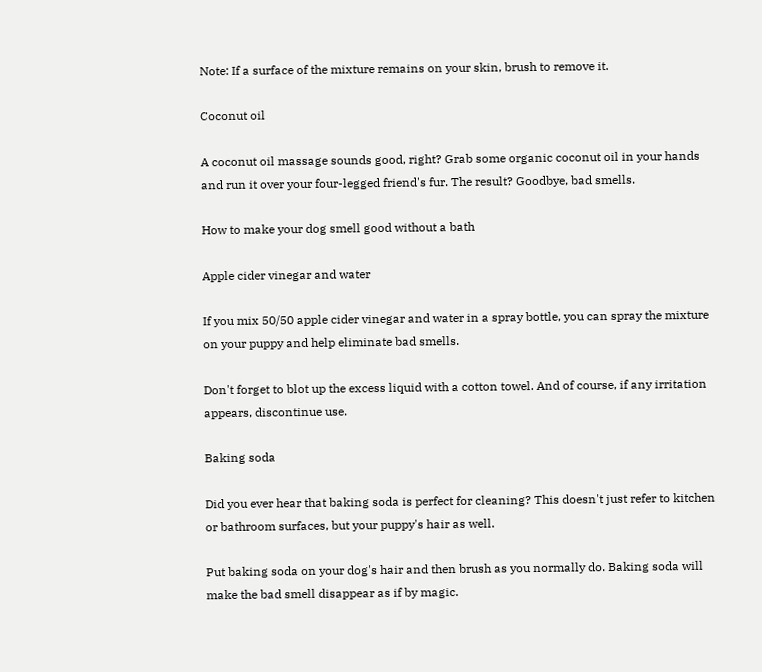Note: If a surface of the mixture remains on your skin, brush to remove it.

Coconut oil

A coconut oil massage sounds good, right? Grab some organic coconut oil in your hands and run it over your four-legged friend's fur. The result? Goodbye, bad smells.

How to make your dog smell good without a bath

Apple cider vinegar and water

If you mix 50/50 apple cider vinegar and water in a spray bottle, you can spray the mixture on your puppy and help eliminate bad smells.

Don't forget to blot up the excess liquid with a cotton towel. And of course, if any irritation appears, discontinue use.

Baking soda

Did you ever hear that baking soda is perfect for cleaning? This doesn't just refer to kitchen or bathroom surfaces, but your puppy's hair as well.

Put baking soda on your dog's hair and then brush as you normally do. Baking soda will make the bad smell disappear as if by magic.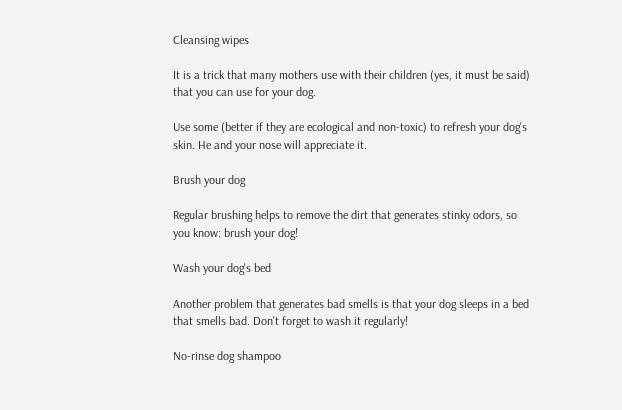Cleansing wipes

It is a trick that many mothers use with their children (yes, it must be said) that you can use for your dog.

Use some (better if they are ecological and non-toxic) to refresh your dog's skin. He and your nose will appreciate it.

Brush your dog

Regular brushing helps to remove the dirt that generates stinky odors, so you know: brush your dog!

Wash your dog's bed

Another problem that generates bad smells is that your dog sleeps in a bed that smells bad. Don't forget to wash it regularly!

No-rinse dog shampoo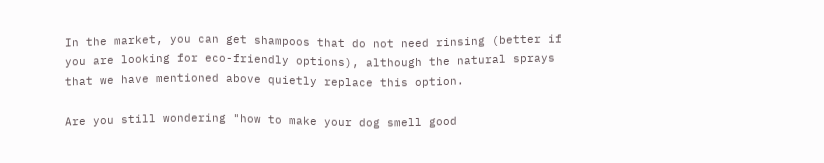In the market, you can get shampoos that do not need rinsing (better if you are looking for eco-friendly options), although the natural sprays that we have mentioned above quietly replace this option.

Are you still wondering "how to make your dog smell good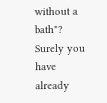without a bath"? Surely you have already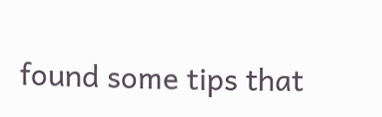found some tips that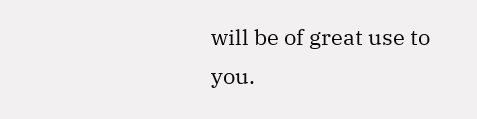will be of great use to you.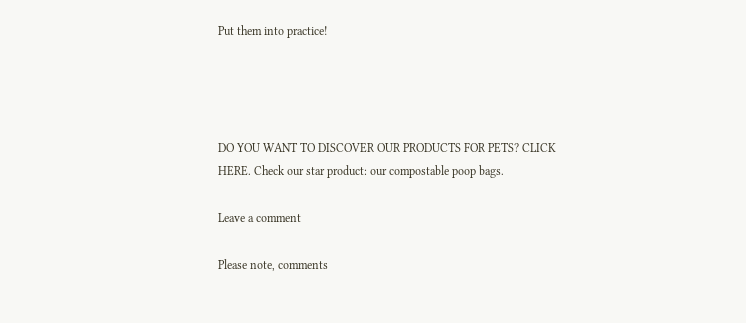Put them into practice!




DO YOU WANT TO DISCOVER OUR PRODUCTS FOR PETS? CLICK HERE. Check our star product: our compostable poop bags.

Leave a comment

Please note, comments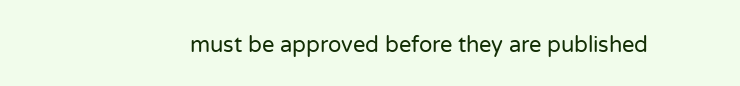must be approved before they are published